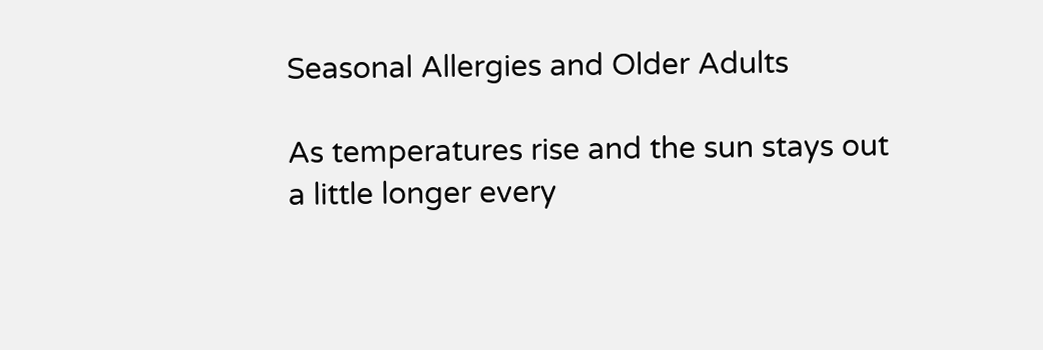Seasonal Allergies and Older Adults

As temperatures rise and the sun stays out a little longer every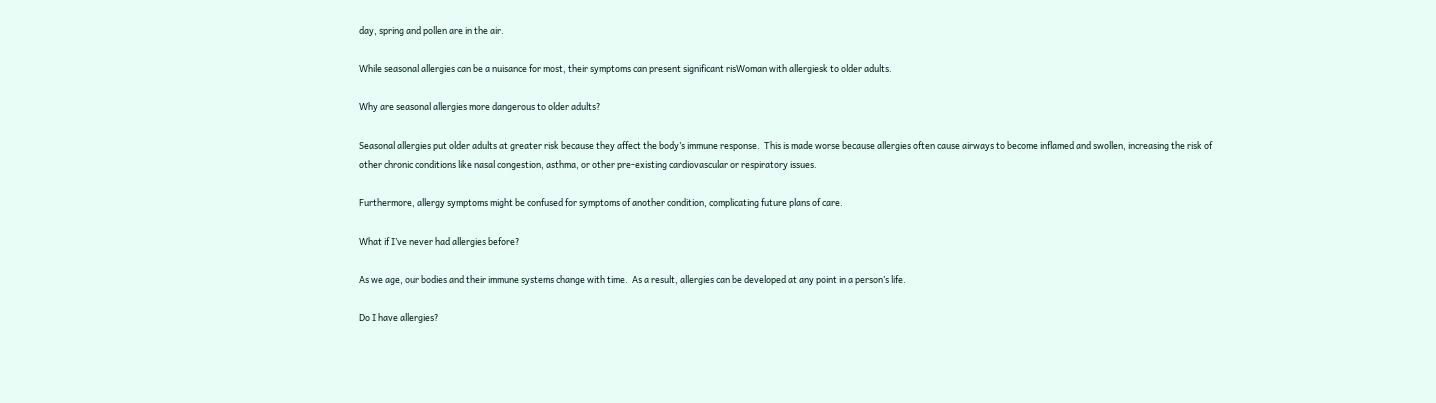day, spring and pollen are in the air.

While seasonal allergies can be a nuisance for most, their symptoms can present significant risWoman with allergiesk to older adults.

Why are seasonal allergies more dangerous to older adults?

Seasonal allergies put older adults at greater risk because they affect the body’s immune response.  This is made worse because allergies often cause airways to become inflamed and swollen, increasing the risk of other chronic conditions like nasal congestion, asthma, or other pre-existing cardiovascular or respiratory issues.

Furthermore, allergy symptoms might be confused for symptoms of another condition, complicating future plans of care.

What if I’ve never had allergies before?

As we age, our bodies and their immune systems change with time.  As a result, allergies can be developed at any point in a person’s life.

Do I have allergies?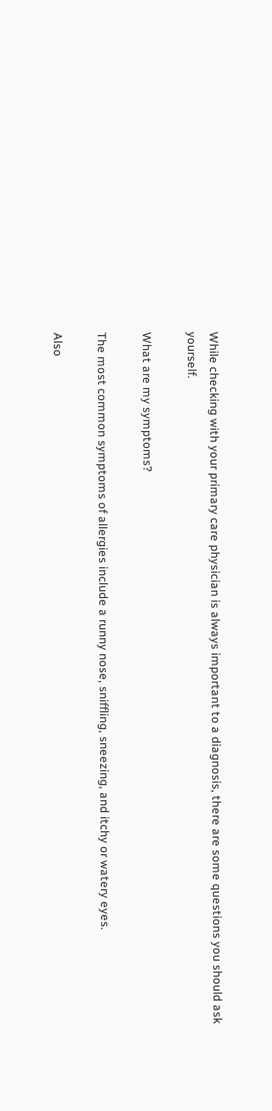While checking with your primary care physician is always important to a diagnosis, there are some questions you should ask yourself.

What are my symptoms?

The most common symptoms of allergies include a runny nose, sniffling, sneezing, and itchy or watery eyes.

Also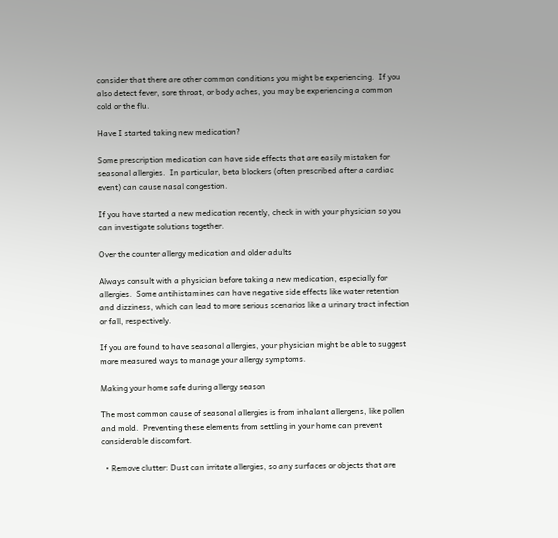consider that there are other common conditions you might be experiencing.  If you also detect fever, sore throat, or body aches, you may be experiencing a common cold or the flu.

Have I started taking new medication?

Some prescription medication can have side effects that are easily mistaken for seasonal allergies.  In particular, beta blockers (often prescribed after a cardiac event) can cause nasal congestion.

If you have started a new medication recently, check in with your physician so you can investigate solutions together.

Over the counter allergy medication and older adults

Always consult with a physician before taking a new medication, especially for allergies.  Some antihistamines can have negative side effects like water retention and dizziness, which can lead to more serious scenarios like a urinary tract infection or fall, respectively.

If you are found to have seasonal allergies, your physician might be able to suggest more measured ways to manage your allergy symptoms.

Making your home safe during allergy season

The most common cause of seasonal allergies is from inhalant allergens, like pollen and mold.  Preventing these elements from settling in your home can prevent considerable discomfort.

  • Remove clutter: Dust can irritate allergies, so any surfaces or objects that are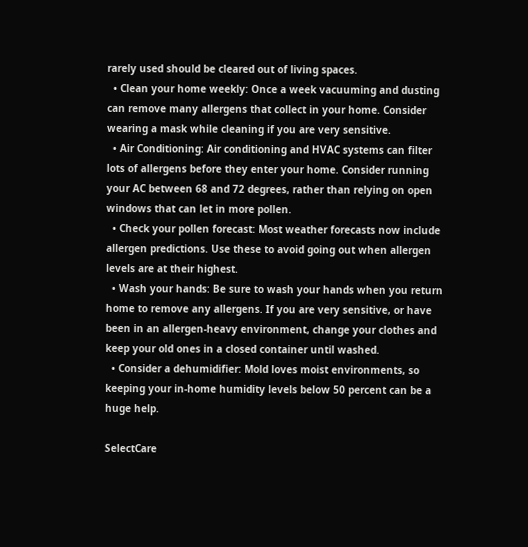rarely used should be cleared out of living spaces.
  • Clean your home weekly: Once a week vacuuming and dusting can remove many allergens that collect in your home. Consider wearing a mask while cleaning if you are very sensitive.
  • Air Conditioning: Air conditioning and HVAC systems can filter lots of allergens before they enter your home. Consider running your AC between 68 and 72 degrees, rather than relying on open windows that can let in more pollen.
  • Check your pollen forecast: Most weather forecasts now include allergen predictions. Use these to avoid going out when allergen levels are at their highest.
  • Wash your hands: Be sure to wash your hands when you return home to remove any allergens. If you are very sensitive, or have been in an allergen-heavy environment, change your clothes and keep your old ones in a closed container until washed.
  • Consider a dehumidifier: Mold loves moist environments, so keeping your in-home humidity levels below 50 percent can be a huge help.

SelectCare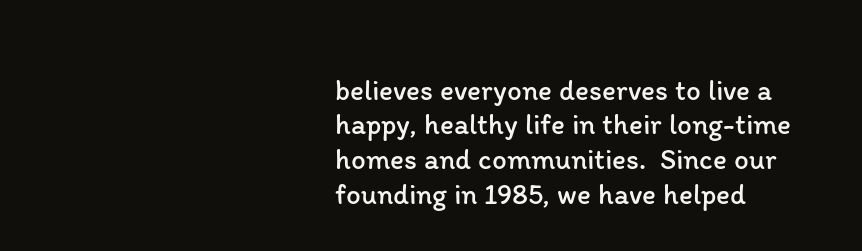believes everyone deserves to live a happy, healthy life in their long-time homes and communities.  Since our founding in 1985, we have helped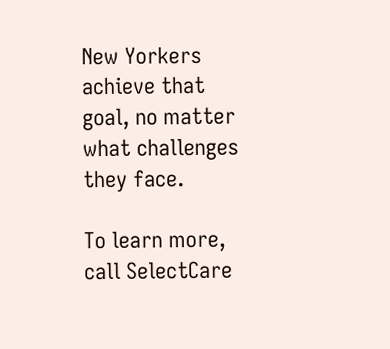New Yorkers achieve that goal, no matter what challenges they face.

To learn more, call SelectCare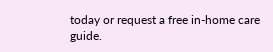today or request a free in-home care guide.